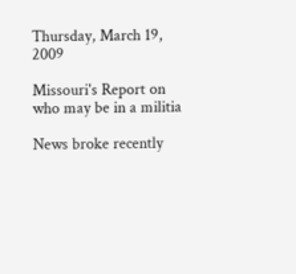Thursday, March 19, 2009

Missouri's Report on who may be in a militia

News broke recently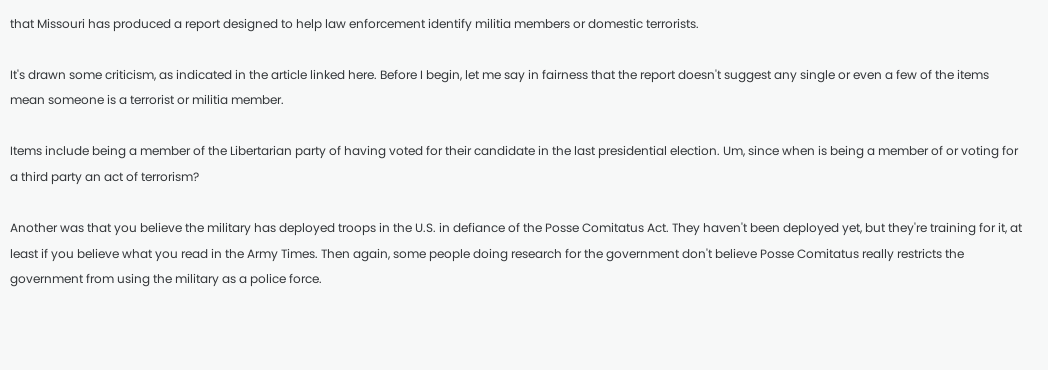that Missouri has produced a report designed to help law enforcement identify militia members or domestic terrorists.

It's drawn some criticism, as indicated in the article linked here. Before I begin, let me say in fairness that the report doesn't suggest any single or even a few of the items mean someone is a terrorist or militia member.

Items include being a member of the Libertarian party of having voted for their candidate in the last presidential election. Um, since when is being a member of or voting for a third party an act of terrorism?

Another was that you believe the military has deployed troops in the U.S. in defiance of the Posse Comitatus Act. They haven't been deployed yet, but they're training for it, at least if you believe what you read in the Army Times. Then again, some people doing research for the government don't believe Posse Comitatus really restricts the government from using the military as a police force.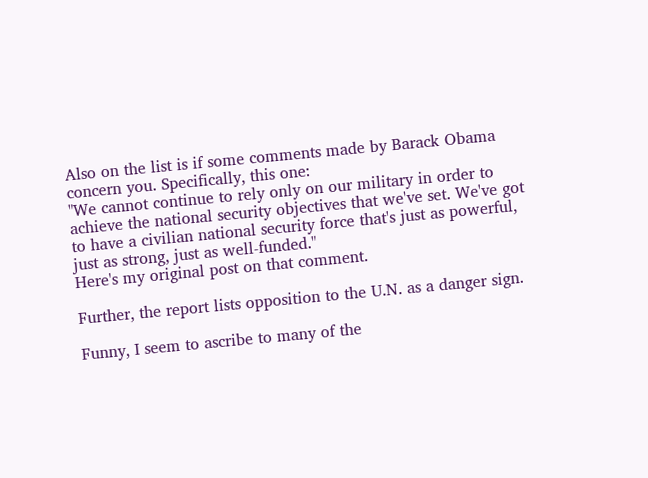Also on the list is if some comments made by Barack Obama concern you. Specifically, this one:
"We cannot continue to rely only on our military in order to achieve the national security objectives that we've set. We've got to have a civilian national security force that's just as powerful, just as strong, just as well-funded."
Here's my original post on that comment.

Further, the report lists opposition to the U.N. as a danger sign.

Funny, I seem to ascribe to many of the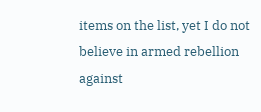items on the list, yet I do not believe in armed rebellion against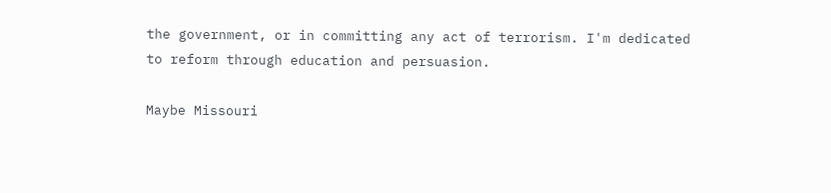the government, or in committing any act of terrorism. I'm dedicated to reform through education and persuasion.

Maybe Missouri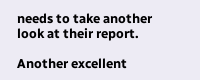needs to take another look at their report.

Another excellent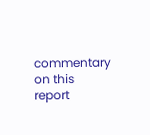commentary on this report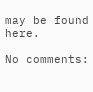may be found here.

No comments: